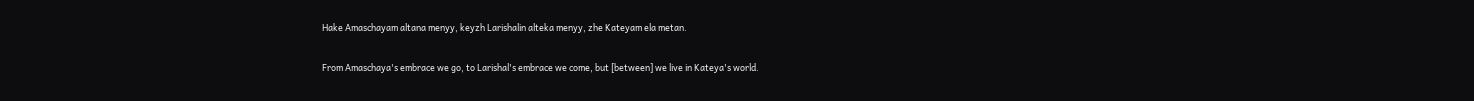Hake Amaschayam altana menyy, keyzh Larishalin alteka menyy, zhe Kateyam ela metan.

From Amaschaya's embrace we go, to Larishal's embrace we come, but [between] we live in Kateya's world.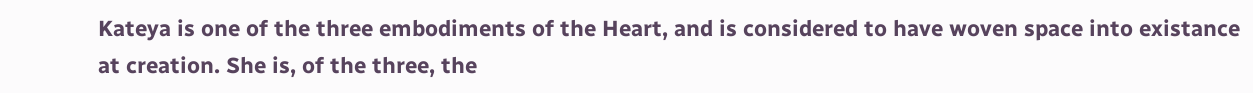Kateya is one of the three embodiments of the Heart, and is considered to have woven space into existance at creation. She is, of the three, the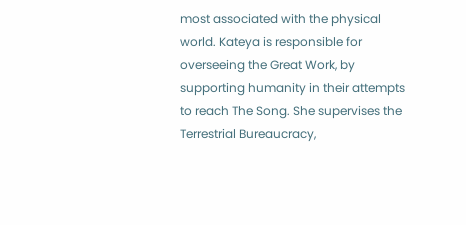most associated with the physical world. Kateya is responsible for overseeing the Great Work, by supporting humanity in their attempts to reach The Song. She supervises the Terrestrial Bureaucracy,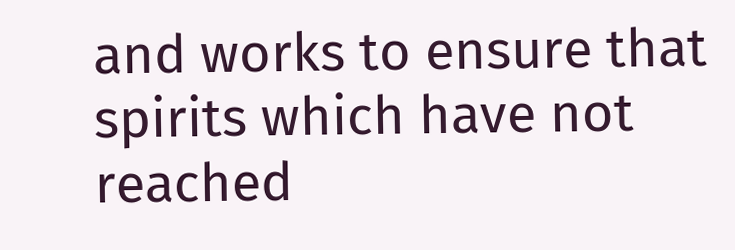and works to ensure that spirits which have not reached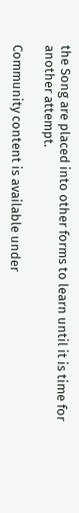the Song are placed into other forms to learn until it is time for another attempt.

Community content is available under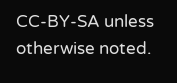CC-BY-SA unless otherwise noted.